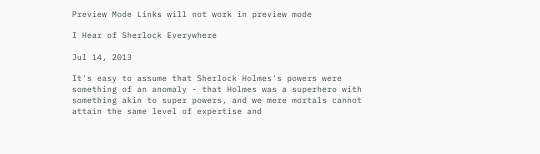Preview Mode Links will not work in preview mode

I Hear of Sherlock Everywhere

Jul 14, 2013

It's easy to assume that Sherlock Holmes's powers were something of an anomaly - that Holmes was a superhero with something akin to super powers, and we mere mortals cannot attain the same level of expertise and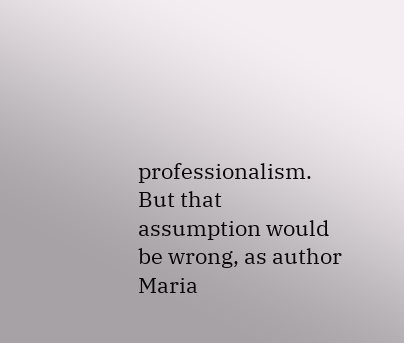professionalism. But that assumption would be wrong, as author Maria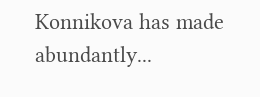Konnikova has made abundantly...